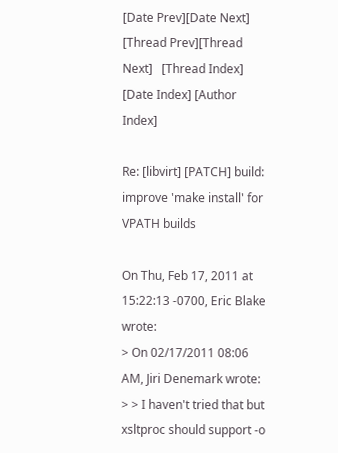[Date Prev][Date Next]   [Thread Prev][Thread Next]   [Thread Index] [Date Index] [Author Index]

Re: [libvirt] [PATCH] build: improve 'make install' for VPATH builds

On Thu, Feb 17, 2011 at 15:22:13 -0700, Eric Blake wrote:
> On 02/17/2011 08:06 AM, Jiri Denemark wrote:
> > I haven't tried that but xsltproc should support -o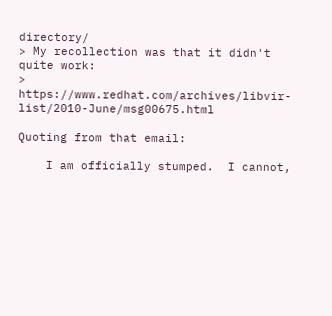directory/
> My recollection was that it didn't quite work:
> https://www.redhat.com/archives/libvir-list/2010-June/msg00675.html

Quoting from that email:

    I am officially stumped.  I cannot,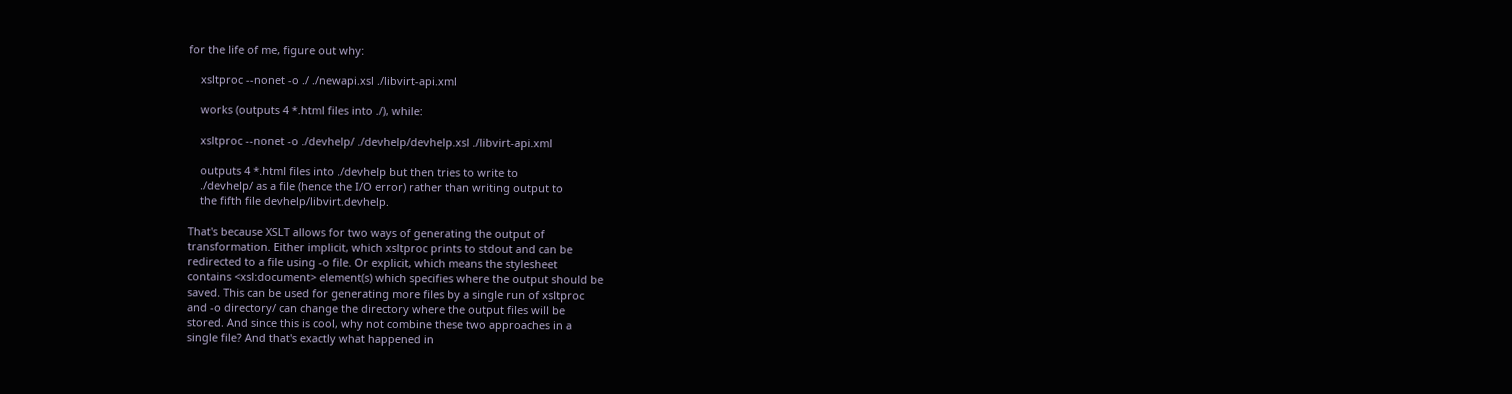for the life of me, figure out why:

    xsltproc --nonet -o ./ ./newapi.xsl ./libvirt-api.xml

    works (outputs 4 *.html files into ./), while:

    xsltproc --nonet -o ./devhelp/ ./devhelp/devhelp.xsl ./libvirt-api.xml

    outputs 4 *.html files into ./devhelp but then tries to write to
    ./devhelp/ as a file (hence the I/O error) rather than writing output to
    the fifth file devhelp/libvirt.devhelp.

That's because XSLT allows for two ways of generating the output of
transformation. Either implicit, which xsltproc prints to stdout and can be
redirected to a file using -o file. Or explicit, which means the stylesheet
contains <xsl:document> element(s) which specifies where the output should be
saved. This can be used for generating more files by a single run of xsltproc
and -o directory/ can change the directory where the output files will be
stored. And since this is cool, why not combine these two approaches in a
single file? And that's exactly what happened in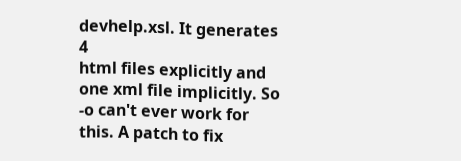devhelp.xsl. It generates 4
html files explicitly and one xml file implicitly. So -o can't ever work for
this. A patch to fix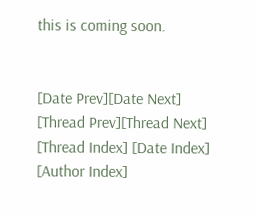this is coming soon.


[Date Prev][Date Next]   [Thread Prev][Thread Next]   [Thread Index] [Date Index] [Author Index]